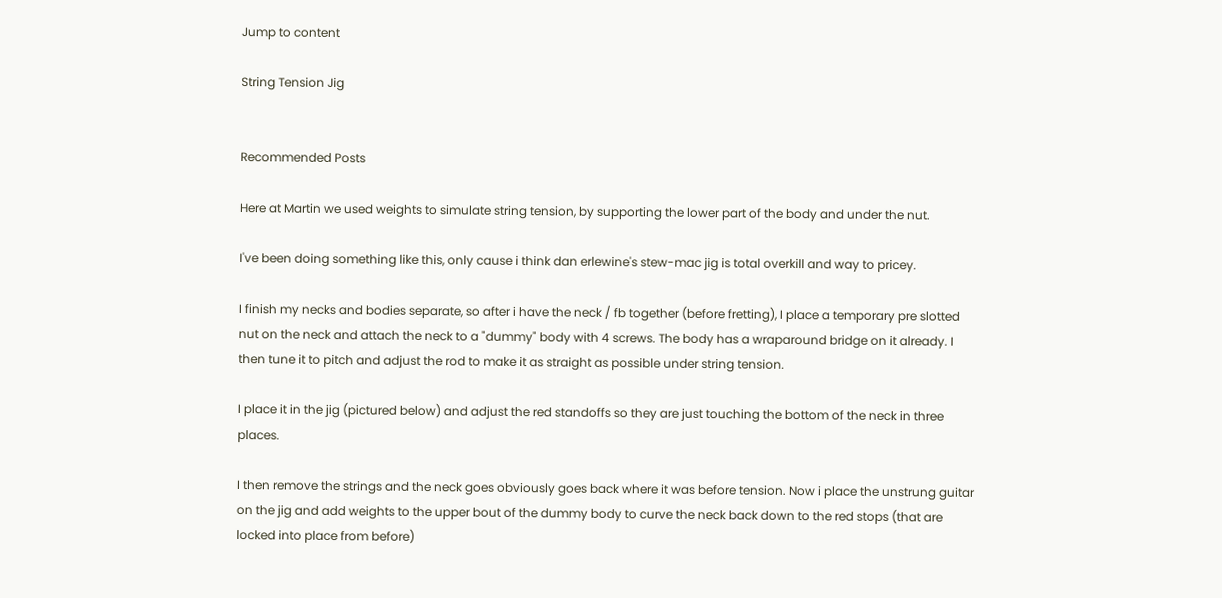Jump to content

String Tension Jig


Recommended Posts

Here at Martin we used weights to simulate string tension, by supporting the lower part of the body and under the nut.

I've been doing something like this, only cause i think dan erlewine's stew-mac jig is total overkill and way to pricey.

I finish my necks and bodies separate, so after i have the neck / fb together (before fretting), I place a temporary pre slotted nut on the neck and attach the neck to a "dummy" body with 4 screws. The body has a wraparound bridge on it already. I then tune it to pitch and adjust the rod to make it as straight as possible under string tension.

I place it in the jig (pictured below) and adjust the red standoffs so they are just touching the bottom of the neck in three places.

I then remove the strings and the neck goes obviously goes back where it was before tension. Now i place the unstrung guitar on the jig and add weights to the upper bout of the dummy body to curve the neck back down to the red stops (that are locked into place from before)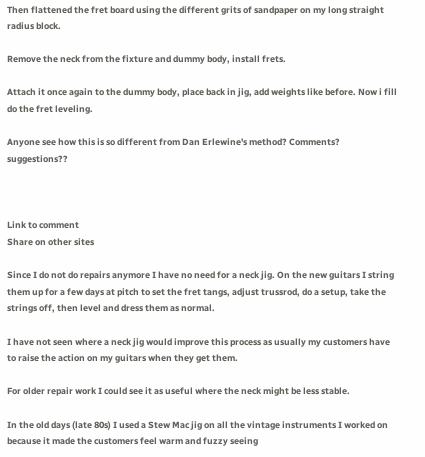Then flattened the fret board using the different grits of sandpaper on my long straight radius block.

Remove the neck from the fixture and dummy body, install frets.

Attach it once again to the dummy body, place back in jig, add weights like before. Now i fill do the fret leveling.

Anyone see how this is so different from Dan Erlewine's method? Comments? suggestions??



Link to comment
Share on other sites

Since I do not do repairs anymore I have no need for a neck jig. On the new guitars I string them up for a few days at pitch to set the fret tangs, adjust trussrod, do a setup, take the strings off, then level and dress them as normal.

I have not seen where a neck jig would improve this process as usually my customers have to raise the action on my guitars when they get them.

For older repair work I could see it as useful where the neck might be less stable.

In the old days (late 80s) I used a Stew Mac jig on all the vintage instruments I worked on because it made the customers feel warm and fuzzy seeing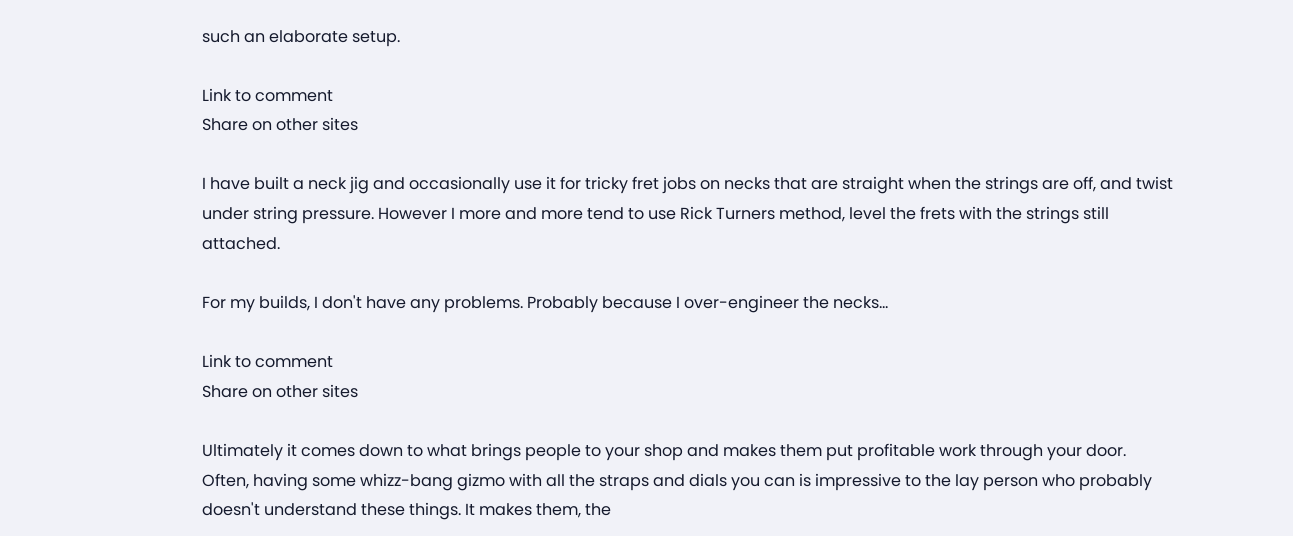such an elaborate setup.

Link to comment
Share on other sites

I have built a neck jig and occasionally use it for tricky fret jobs on necks that are straight when the strings are off, and twist under string pressure. However I more and more tend to use Rick Turners method, level the frets with the strings still attached.

For my builds, I don't have any problems. Probably because I over-engineer the necks...

Link to comment
Share on other sites

Ultimately it comes down to what brings people to your shop and makes them put profitable work through your door. Often, having some whizz-bang gizmo with all the straps and dials you can is impressive to the lay person who probably doesn't understand these things. It makes them, the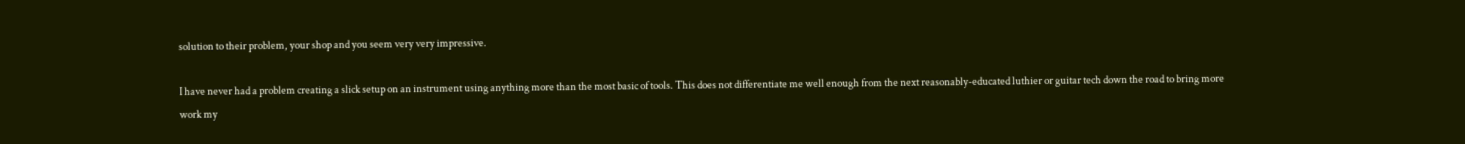solution to their problem, your shop and you seem very very impressive.

I have never had a problem creating a slick setup on an instrument using anything more than the most basic of tools. This does not differentiate me well enough from the next reasonably-educated luthier or guitar tech down the road to bring more work my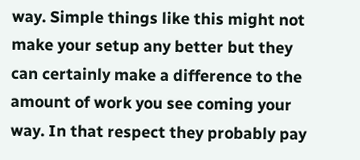way. Simple things like this might not make your setup any better but they can certainly make a difference to the amount of work you see coming your way. In that respect they probably pay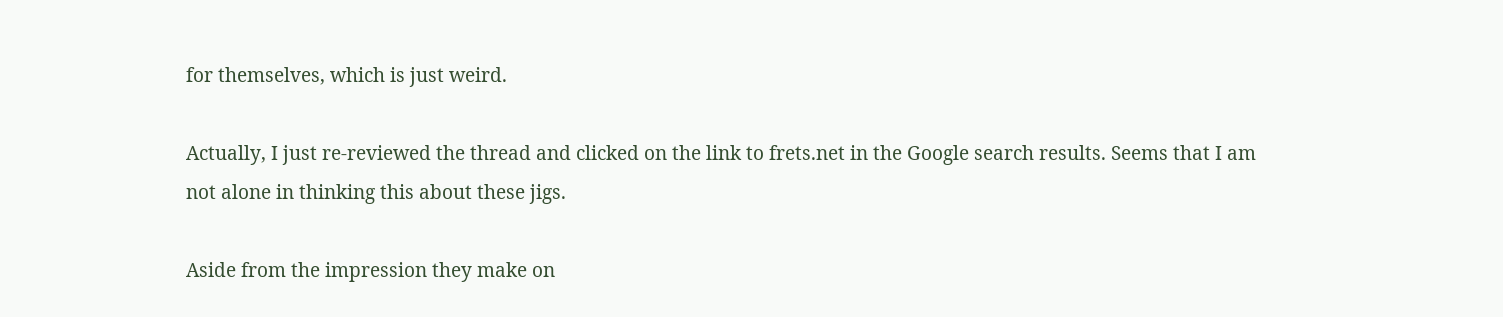for themselves, which is just weird.

Actually, I just re-reviewed the thread and clicked on the link to frets.net in the Google search results. Seems that I am not alone in thinking this about these jigs.

Aside from the impression they make on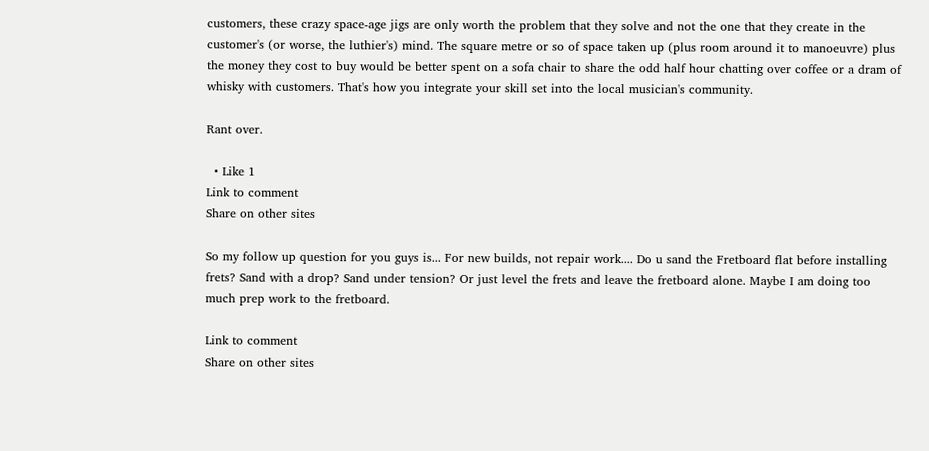customers, these crazy space-age jigs are only worth the problem that they solve and not the one that they create in the customer's (or worse, the luthier's) mind. The square metre or so of space taken up (plus room around it to manoeuvre) plus the money they cost to buy would be better spent on a sofa chair to share the odd half hour chatting over coffee or a dram of whisky with customers. That's how you integrate your skill set into the local musician's community.

Rant over.

  • Like 1
Link to comment
Share on other sites

So my follow up question for you guys is... For new builds, not repair work.... Do u sand the Fretboard flat before installing frets? Sand with a drop? Sand under tension? Or just level the frets and leave the fretboard alone. Maybe I am doing too much prep work to the fretboard.

Link to comment
Share on other sites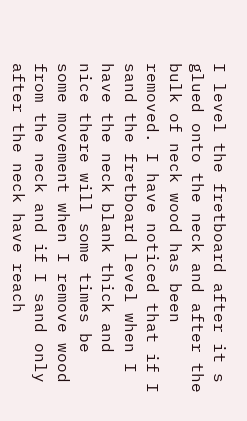I level the fretboard after it s glued onto the neck and after the bulk of neck wood has been removed. I have noticed that if I sand the fretboard level when I have the neck blank thick and nice there will some times be some movement when I remove wood from the neck and if I sand only after the neck have reach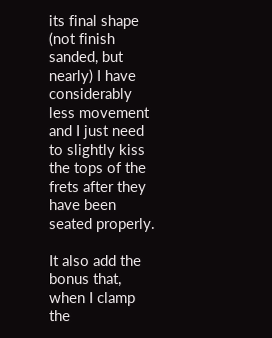its final shape (not finish sanded, but nearly) I have considerably less movement and I just need to slightly kiss the tops of the frets after they have been seated properly.

It also add the bonus that, when I clamp the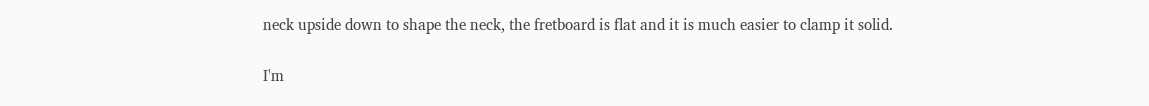neck upside down to shape the neck, the fretboard is flat and it is much easier to clamp it solid.

I'm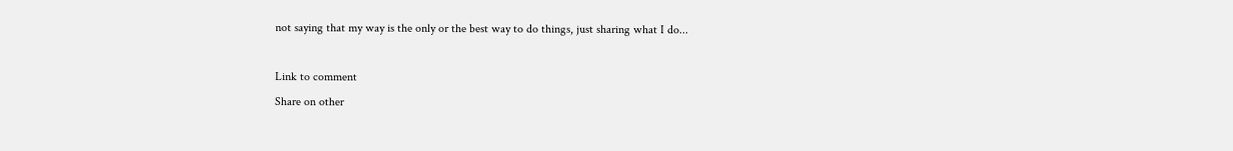not saying that my way is the only or the best way to do things, just sharing what I do...

Link to comment
Share on other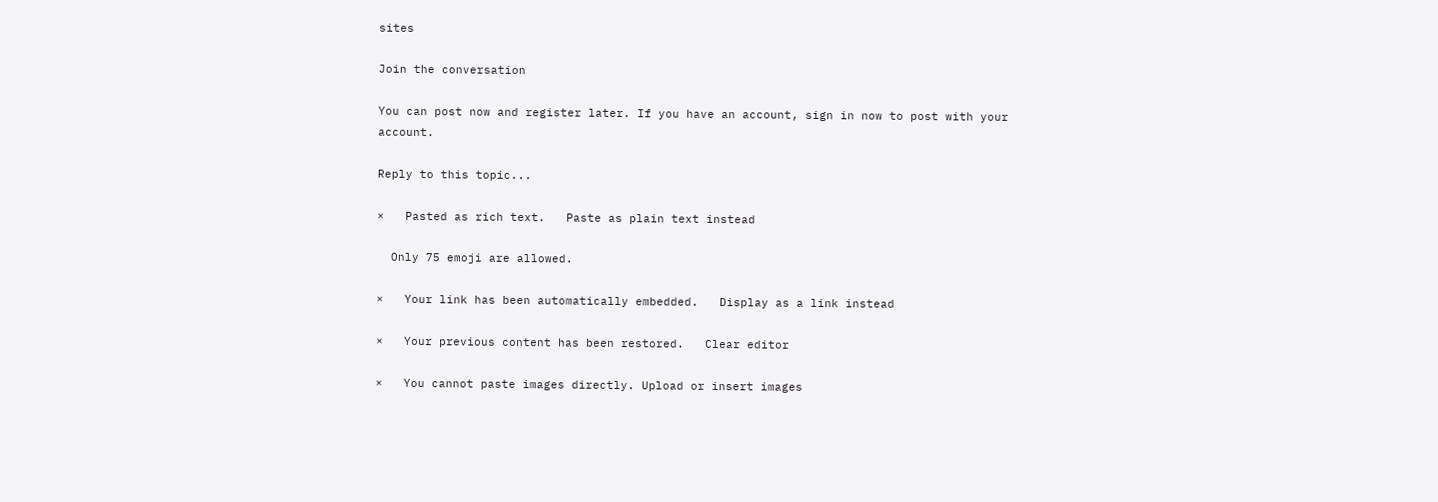sites

Join the conversation

You can post now and register later. If you have an account, sign in now to post with your account.

Reply to this topic...

×   Pasted as rich text.   Paste as plain text instead

  Only 75 emoji are allowed.

×   Your link has been automatically embedded.   Display as a link instead

×   Your previous content has been restored.   Clear editor

×   You cannot paste images directly. Upload or insert images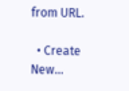from URL.

  • Create New...